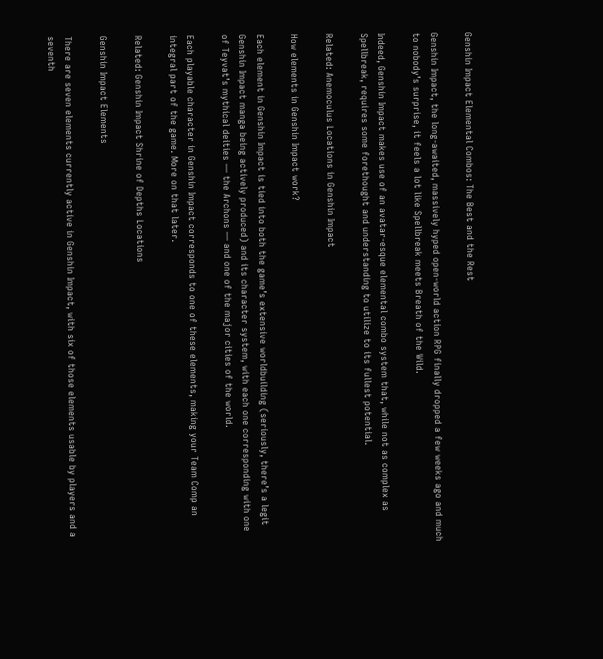Genshin Impact Elemental Combos: The Best and the Rest

Genshin Impact, the long-awaited, massively hyped open-world action RPG finally dropped a few weeks ago and much to nobody’s surprise, it feels a lot like Spellbreak meets Breath of the Wild.

Indeed, Genshin Impact makes use of an avatar-esque elemental combo system that, while not as complex as Spellbreak, requires some forethought and understanding to utilize to its fullest potential.

Related: Anemoculus Locations in Genshin Impact

How elements in Genshin Impact work?

Each element in Genshin Impact is tied into both the game’s extensive worldbuilding (seriously, there’s a legit Genshin Impact manga being actively produced) and its character system, with each one corresponding with one of Teyvat’s mythical deities — the Archons — and one of the major cities of the world.

Each playable character in Genshin Impact corresponds to one of these elements, making your Team Comp an integral part of the game. More on that later.

Related: Genshin Impact Shrine of Depths Locations

Genshin Impact Elements

There are seven elements currently active in Genshin Impact, with six of those elements usable by players and a seventh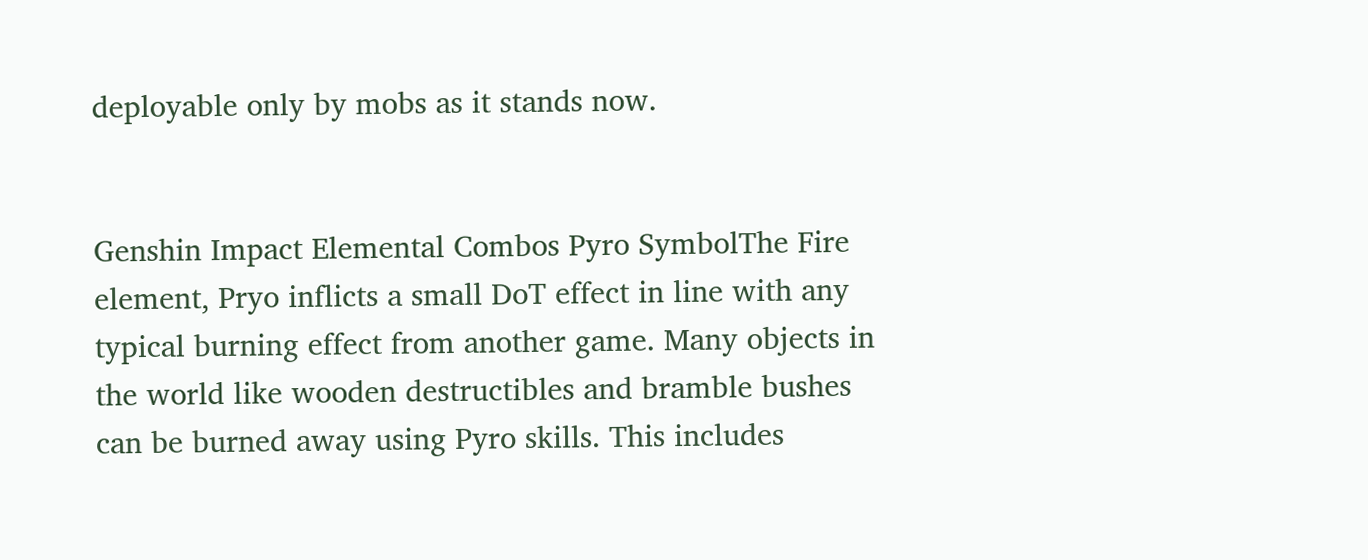deployable only by mobs as it stands now.


Genshin Impact Elemental Combos Pyro SymbolThe Fire element, Pryo inflicts a small DoT effect in line with any typical burning effect from another game. Many objects in the world like wooden destructibles and bramble bushes can be burned away using Pyro skills. This includes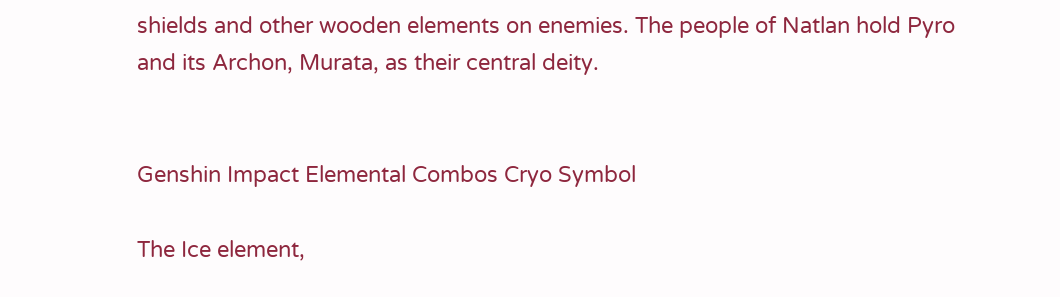shields and other wooden elements on enemies. The people of Natlan hold Pyro and its Archon, Murata, as their central deity.


Genshin Impact Elemental Combos Cryo Symbol

The Ice element,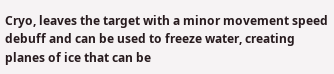Cryo, leaves the target with a minor movement speed debuff and can be used to freeze water, creating planes of ice that can be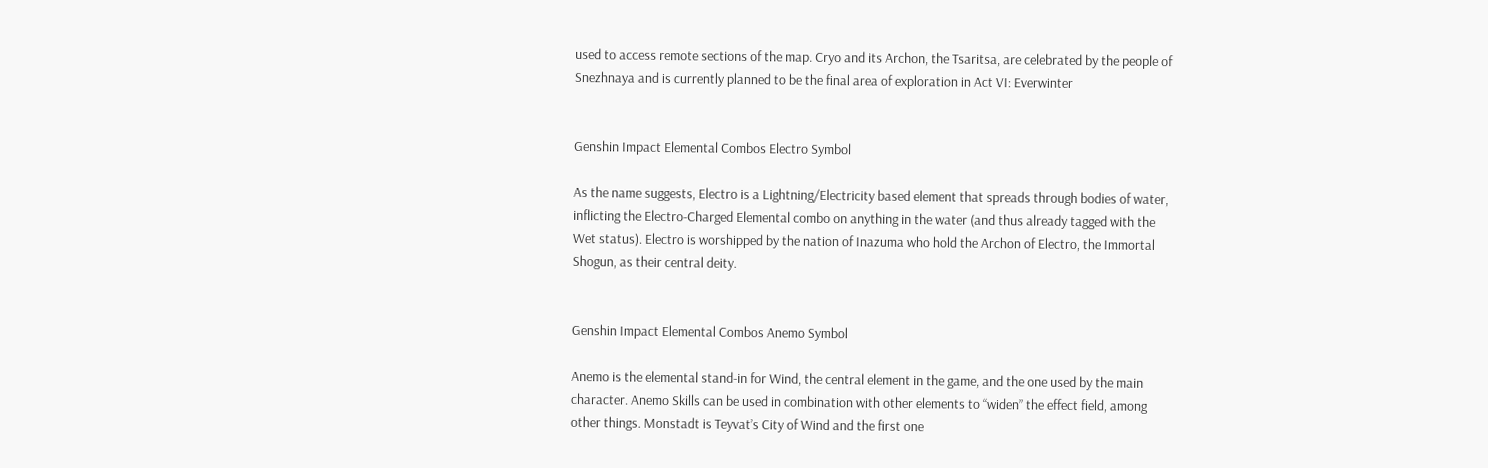used to access remote sections of the map. Cryo and its Archon, the Tsaritsa, are celebrated by the people of Snezhnaya and is currently planned to be the final area of exploration in Act VI: Everwinter


Genshin Impact Elemental Combos Electro Symbol

As the name suggests, Electro is a Lightning/Electricity based element that spreads through bodies of water, inflicting the Electro-Charged Elemental combo on anything in the water (and thus already tagged with the Wet status). Electro is worshipped by the nation of Inazuma who hold the Archon of Electro, the Immortal Shogun, as their central deity.


Genshin Impact Elemental Combos Anemo Symbol

Anemo is the elemental stand-in for Wind, the central element in the game, and the one used by the main character. Anemo Skills can be used in combination with other elements to “widen” the effect field, among other things. Monstadt is Teyvat’s City of Wind and the first one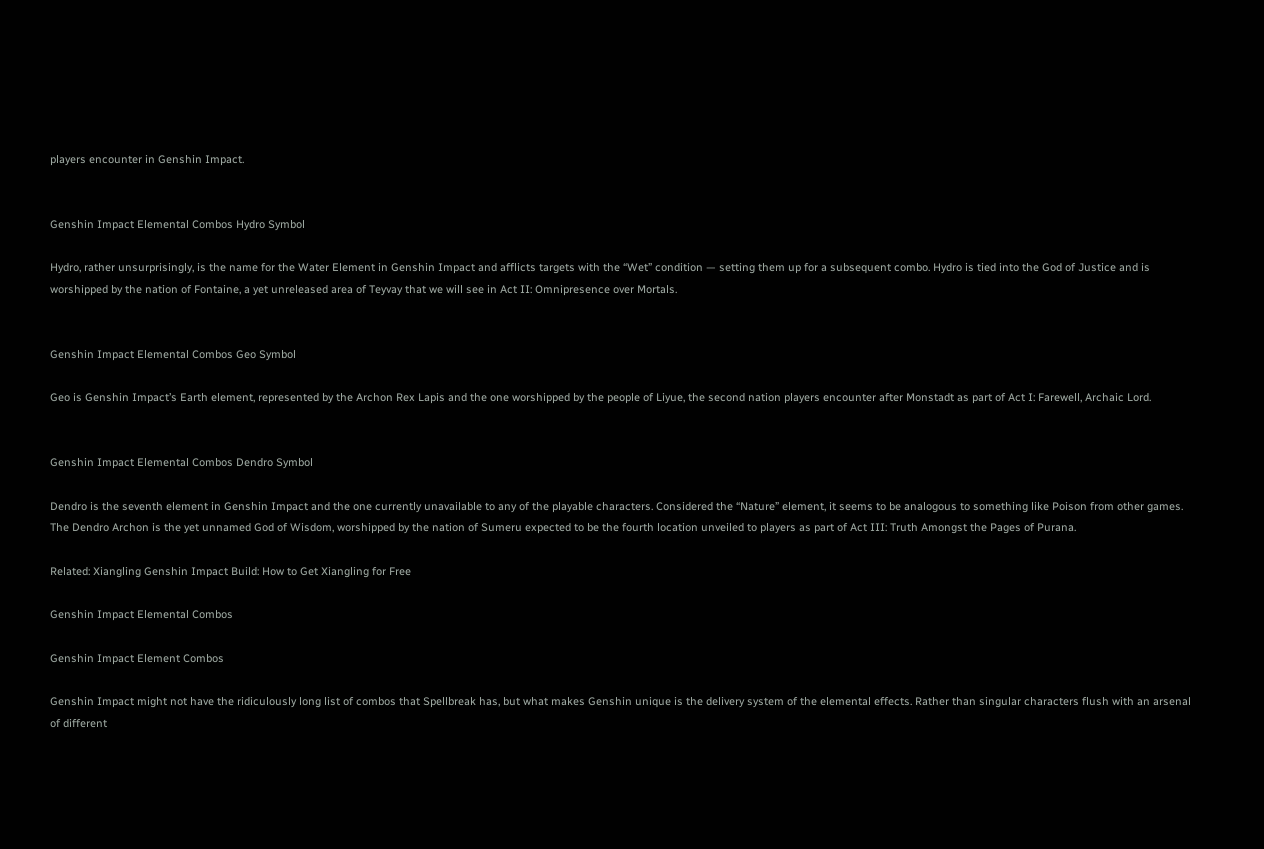players encounter in Genshin Impact.


Genshin Impact Elemental Combos Hydro Symbol

Hydro, rather unsurprisingly, is the name for the Water Element in Genshin Impact and afflicts targets with the “Wet” condition — setting them up for a subsequent combo. Hydro is tied into the God of Justice and is worshipped by the nation of Fontaine, a yet unreleased area of Teyvay that we will see in Act II: Omnipresence over Mortals.


Genshin Impact Elemental Combos Geo Symbol

Geo is Genshin Impact’s Earth element, represented by the Archon Rex Lapis and the one worshipped by the people of Liyue, the second nation players encounter after Monstadt as part of Act I: Farewell, Archaic Lord.


Genshin Impact Elemental Combos Dendro Symbol

Dendro is the seventh element in Genshin Impact and the one currently unavailable to any of the playable characters. Considered the “Nature” element, it seems to be analogous to something like Poison from other games. The Dendro Archon is the yet unnamed God of Wisdom, worshipped by the nation of Sumeru expected to be the fourth location unveiled to players as part of Act III: Truth Amongst the Pages of Purana.

Related: Xiangling Genshin Impact Build: How to Get Xiangling for Free

Genshin Impact Elemental Combos

Genshin Impact Element Combos

Genshin Impact might not have the ridiculously long list of combos that Spellbreak has, but what makes Genshin unique is the delivery system of the elemental effects. Rather than singular characters flush with an arsenal of different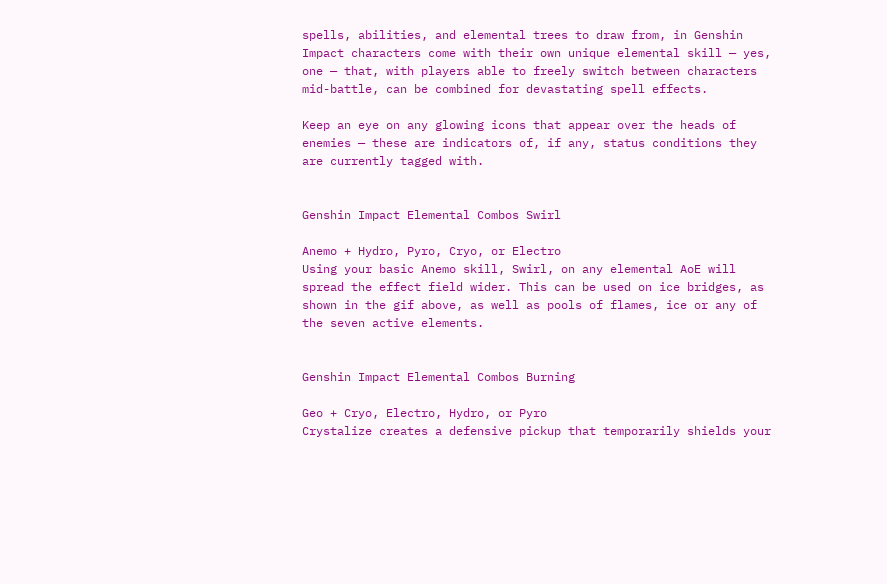spells, abilities, and elemental trees to draw from, in Genshin Impact characters come with their own unique elemental skill — yes, one — that, with players able to freely switch between characters mid-battle, can be combined for devastating spell effects.

Keep an eye on any glowing icons that appear over the heads of enemies — these are indicators of, if any, status conditions they are currently tagged with.


Genshin Impact Elemental Combos Swirl

Anemo + Hydro, Pyro, Cryo, or Electro
Using your basic Anemo skill, Swirl, on any elemental AoE will spread the effect field wider. This can be used on ice bridges, as shown in the gif above, as well as pools of flames, ice or any of the seven active elements.


Genshin Impact Elemental Combos Burning

Geo + Cryo, Electro, Hydro, or Pyro
Crystalize creates a defensive pickup that temporarily shields your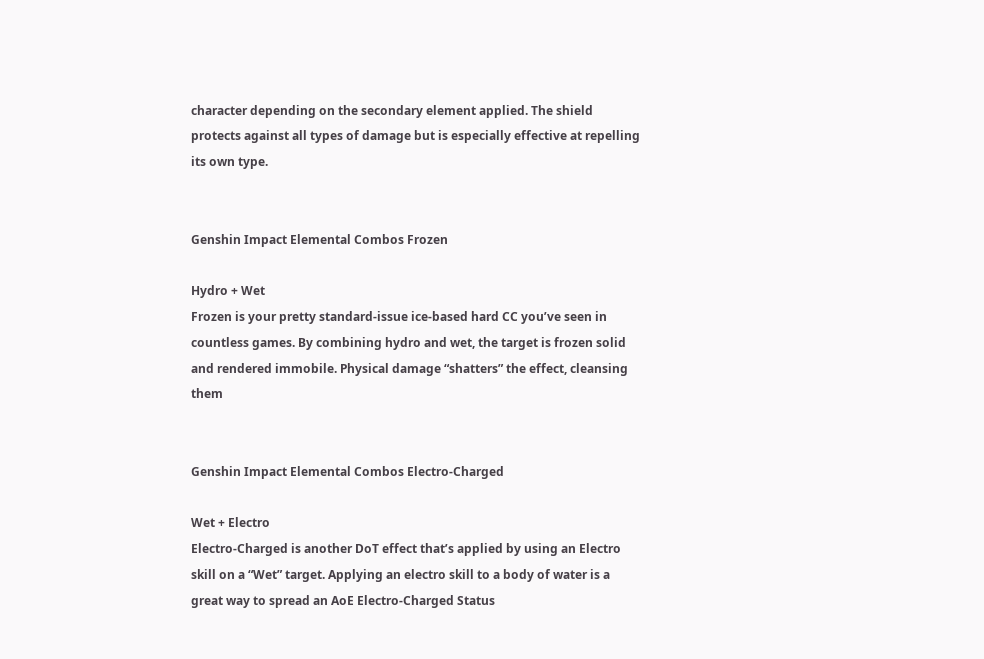character depending on the secondary element applied. The shield protects against all types of damage but is especially effective at repelling its own type.


Genshin Impact Elemental Combos Frozen

Hydro + Wet
Frozen is your pretty standard-issue ice-based hard CC you’ve seen in countless games. By combining hydro and wet, the target is frozen solid and rendered immobile. Physical damage “shatters” the effect, cleansing them


Genshin Impact Elemental Combos Electro-Charged

Wet + Electro
Electro-Charged is another DoT effect that’s applied by using an Electro skill on a “Wet” target. Applying an electro skill to a body of water is a great way to spread an AoE Electro-Charged Status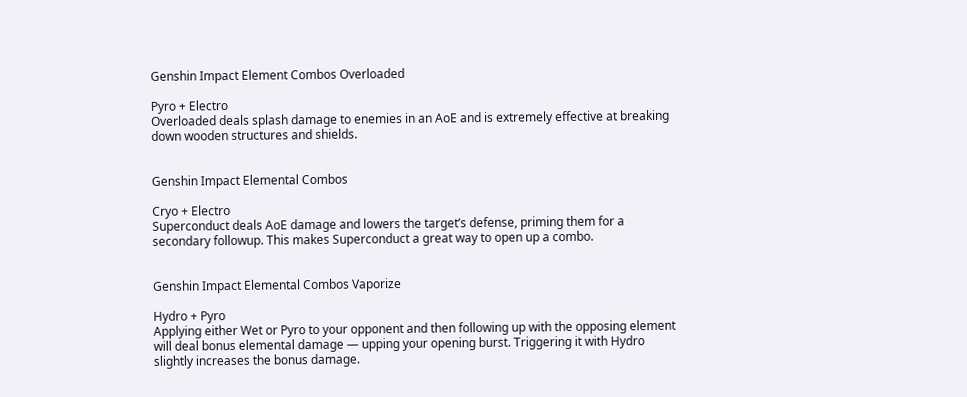Genshin Impact Element Combos Overloaded

Pyro + Electro
Overloaded deals splash damage to enemies in an AoE and is extremely effective at breaking down wooden structures and shields.


Genshin Impact Elemental Combos

Cryo + Electro
Superconduct deals AoE damage and lowers the target’s defense, priming them for a secondary followup. This makes Superconduct a great way to open up a combo.


Genshin Impact Elemental Combos Vaporize

Hydro + Pyro
Applying either Wet or Pyro to your opponent and then following up with the opposing element will deal bonus elemental damage — upping your opening burst. Triggering it with Hydro slightly increases the bonus damage.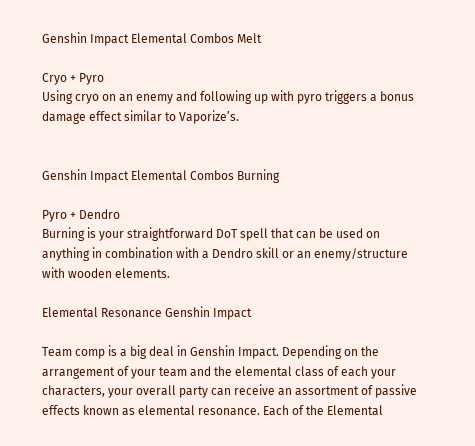Genshin Impact Elemental Combos Melt

Cryo + Pyro
Using cryo on an enemy and following up with pyro triggers a bonus damage effect similar to Vaporize’s.


Genshin Impact Elemental Combos Burning

Pyro + Dendro
Burning is your straightforward DoT spell that can be used on anything in combination with a Dendro skill or an enemy/structure with wooden elements.

Elemental Resonance Genshin Impact

Team comp is a big deal in Genshin Impact. Depending on the arrangement of your team and the elemental class of each your characters, your overall party can receive an assortment of passive effects known as elemental resonance. Each of the Elemental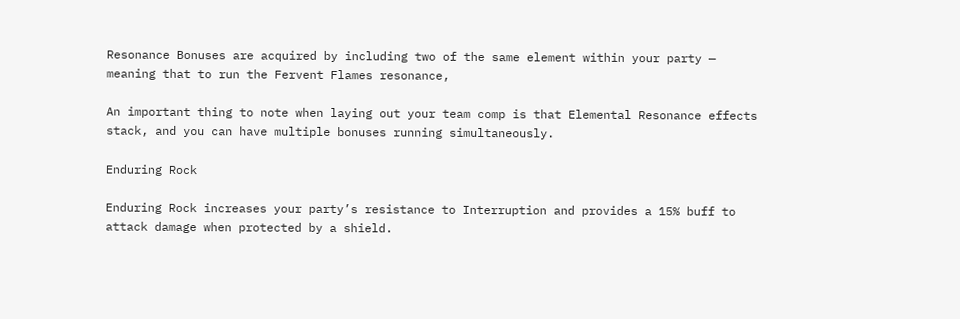Resonance Bonuses are acquired by including two of the same element within your party — meaning that to run the Fervent Flames resonance,

An important thing to note when laying out your team comp is that Elemental Resonance effects stack, and you can have multiple bonuses running simultaneously.

Enduring Rock

Enduring Rock increases your party’s resistance to Interruption and provides a 15% buff to attack damage when protected by a shield.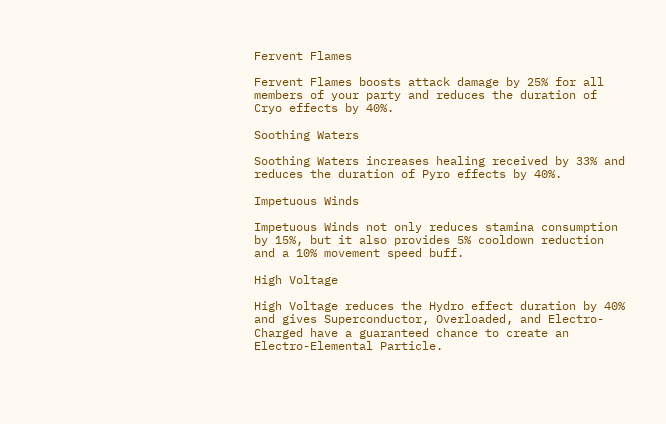Fervent Flames

Fervent Flames boosts attack damage by 25% for all members of your party and reduces the duration of Cryo effects by 40%.

Soothing Waters

Soothing Waters increases healing received by 33% and reduces the duration of Pyro effects by 40%.

Impetuous Winds

Impetuous Winds not only reduces stamina consumption by 15%, but it also provides 5% cooldown reduction and a 10% movement speed buff.

High Voltage

High Voltage reduces the Hydro effect duration by 40% and gives Superconductor, Overloaded, and Electro-Charged have a guaranteed chance to create an Electro-Elemental Particle.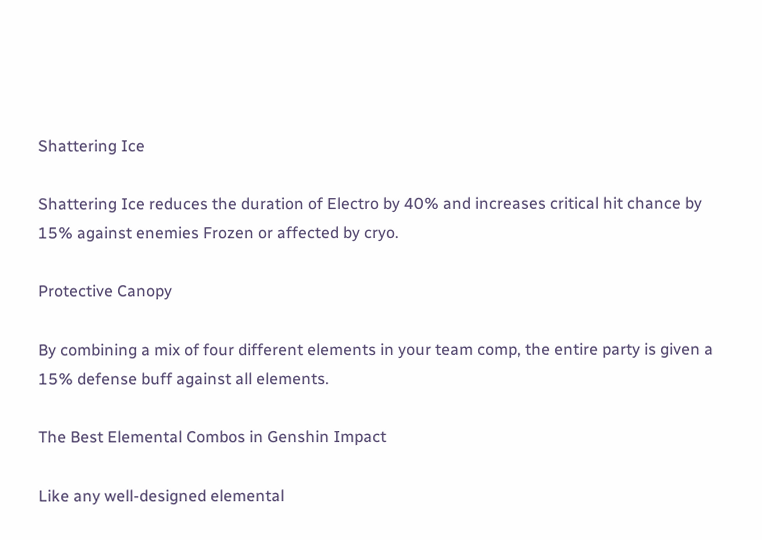Shattering Ice

Shattering Ice reduces the duration of Electro by 40% and increases critical hit chance by 15% against enemies Frozen or affected by cryo.

Protective Canopy

By combining a mix of four different elements in your team comp, the entire party is given a 15% defense buff against all elements.

The Best Elemental Combos in Genshin Impact

Like any well-designed elemental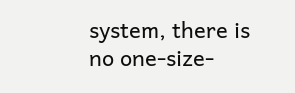system, there is no one-size-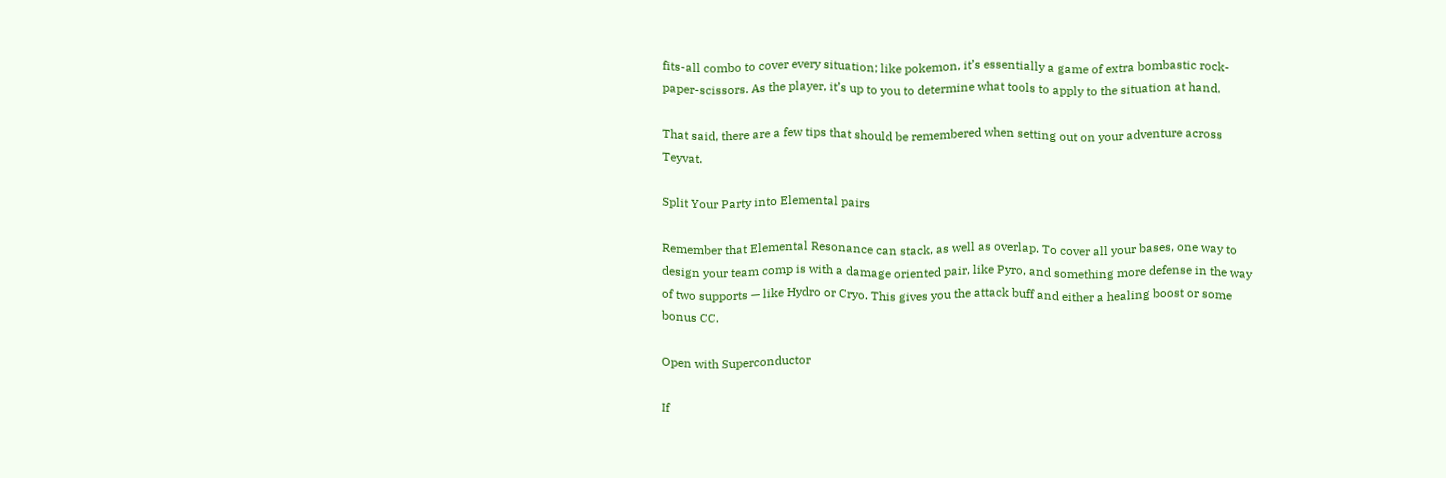fits-all combo to cover every situation; like pokemon, it’s essentially a game of extra bombastic rock-paper-scissors. As the player, it’s up to you to determine what tools to apply to the situation at hand.

That said, there are a few tips that should be remembered when setting out on your adventure across Teyvat.

Split Your Party into Elemental pairs

Remember that Elemental Resonance can stack, as well as overlap. To cover all your bases, one way to design your team comp is with a damage oriented pair, like Pyro, and something more defense in the way of two supports — like Hydro or Cryo. This gives you the attack buff and either a healing boost or some bonus CC.

Open with Superconductor

If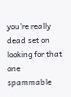you’re really dead set on looking for that one spammable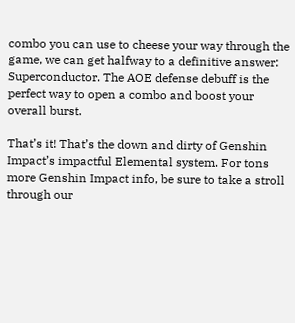combo you can use to cheese your way through the game, we can get halfway to a definitive answer: Superconductor. The AOE defense debuff is the perfect way to open a combo and boost your overall burst.

That’s it! That’s the down and dirty of Genshin Impact’s impactful Elemental system. For tons more Genshin Impact info, be sure to take a stroll through our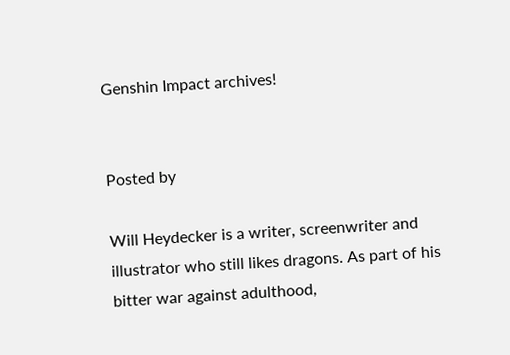Genshin Impact archives!


Posted by

Will Heydecker is a writer, screenwriter and illustrator who still likes dragons. As part of his bitter war against adulthood,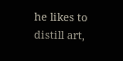he likes to distill art,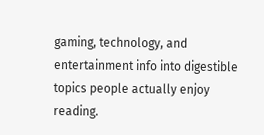gaming, technology, and entertainment info into digestible topics people actually enjoy reading.